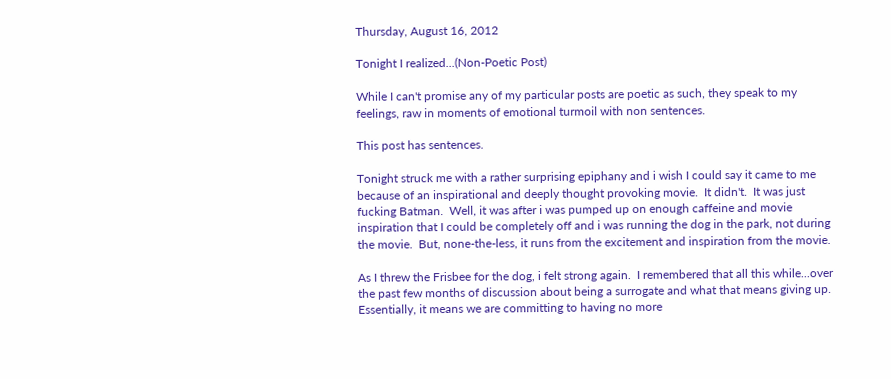Thursday, August 16, 2012

Tonight I realized...(Non-Poetic Post)

While I can't promise any of my particular posts are poetic as such, they speak to my feelings, raw in moments of emotional turmoil with non sentences.

This post has sentences.

Tonight struck me with a rather surprising epiphany and i wish I could say it came to me because of an inspirational and deeply thought provoking movie.  It didn't.  It was just fucking Batman.  Well, it was after i was pumped up on enough caffeine and movie inspiration that I could be completely off and i was running the dog in the park, not during the movie.  But, none-the-less, it runs from the excitement and inspiration from the movie.

As I threw the Frisbee for the dog, i felt strong again.  I remembered that all this while...over the past few months of discussion about being a surrogate and what that means giving up.  Essentially, it means we are committing to having no more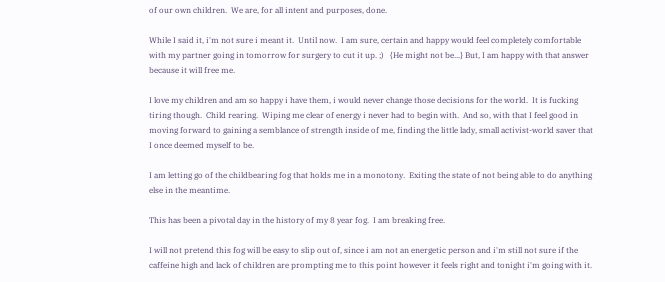of our own children.  We are, for all intent and purposes, done.

While I said it, i'm not sure i meant it.  Until now.  I am sure, certain and happy would feel completely comfortable with my partner going in tomorrow for surgery to cut it up. ;)   {He might not be...} But, I am happy with that answer because it will free me.

I love my children and am so happy i have them, i would never change those decisions for the world.  It is fucking tiring though.  Child rearing.  Wiping me clear of energy i never had to begin with.  And so, with that I feel good in moving forward to gaining a semblance of strength inside of me, finding the little lady, small activist-world saver that I once deemed myself to be.

I am letting go of the childbearing fog that holds me in a monotony.  Exiting the state of not being able to do anything else in the meantime.

This has been a pivotal day in the history of my 8 year fog.  I am breaking free.

I will not pretend this fog will be easy to slip out of, since i am not an energetic person and i'm still not sure if the caffeine high and lack of children are prompting me to this point however it feels right and tonight i'm going with it.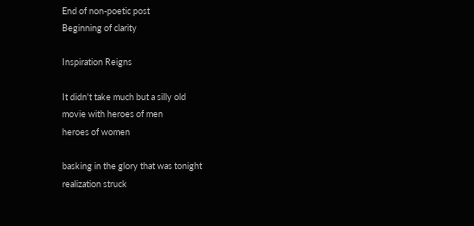End of non-poetic post
Beginning of clarity

Inspiration Reigns

It didn't take much but a silly old
movie with heroes of men
heroes of women

basking in the glory that was tonight
realization struck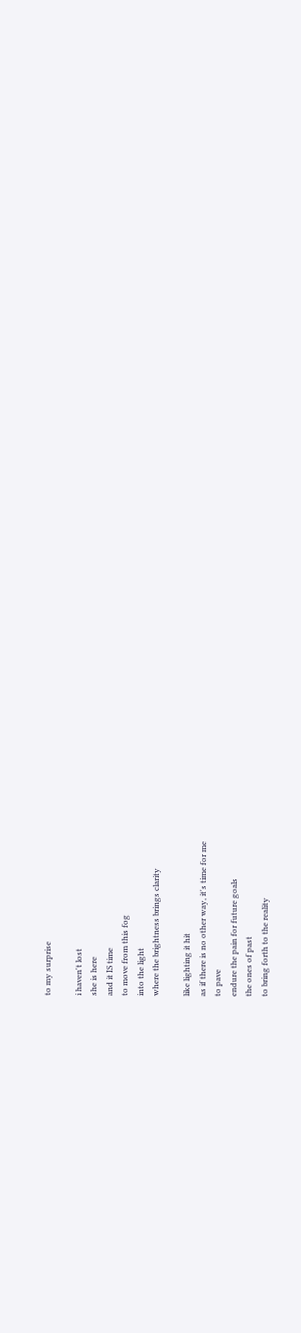to my surprise

i haven't lost
she is here
and it IS time
to move from this fog
into the light
where the brightness brings clarity

like lighting it hit
as if there is no other way, it's time for me
to pave
endure the pain for future goals
the ones of past
to bring forth to the reality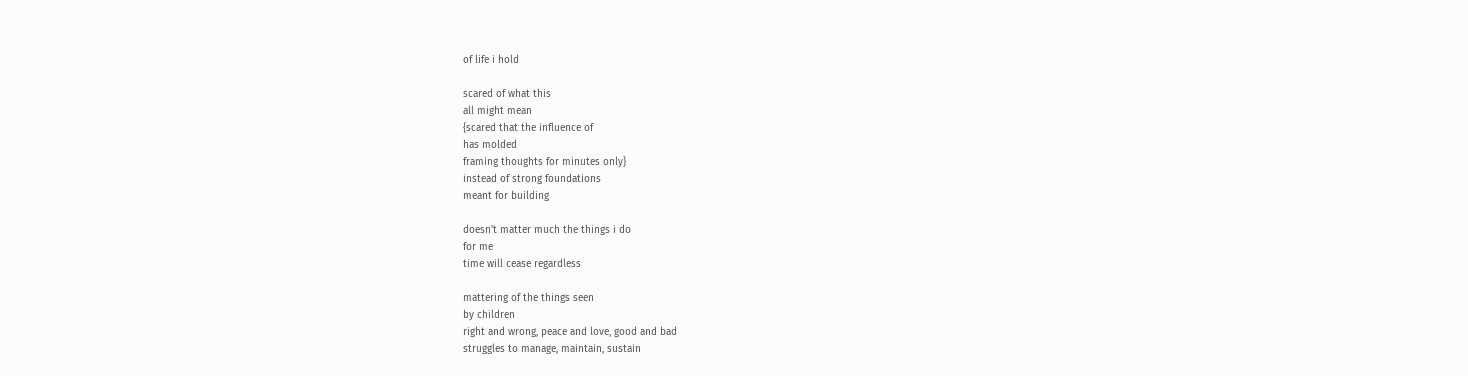of life i hold

scared of what this
all might mean
{scared that the influence of
has molded
framing thoughts for minutes only}
instead of strong foundations
meant for building

doesn't matter much the things i do
for me
time will cease regardless

mattering of the things seen
by children
right and wrong, peace and love, good and bad
struggles to manage, maintain, sustain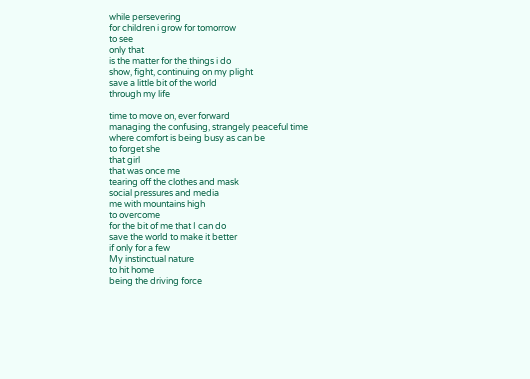while persevering
for children i grow for tomorrow
to see
only that
is the matter for the things i do
show, fight, continuing on my plight
save a little bit of the world
through my life

time to move on, ever forward
managing the confusing, strangely peaceful time
where comfort is being busy as can be
to forget she
that girl
that was once me
tearing off the clothes and mask
social pressures and media
me with mountains high
to overcome
for the bit of me that I can do
save the world to make it better
if only for a few
My instinctual nature
to hit home
being the driving force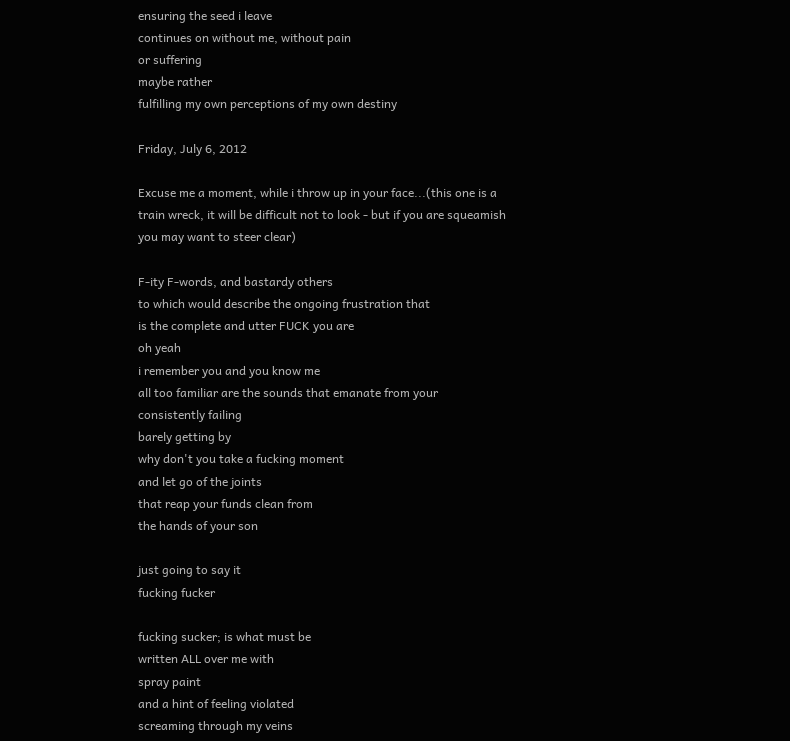ensuring the seed i leave
continues on without me, without pain
or suffering
maybe rather
fulfilling my own perceptions of my own destiny

Friday, July 6, 2012

Excuse me a moment, while i throw up in your face...(this one is a train wreck, it will be difficult not to look - but if you are squeamish you may want to steer clear)

F-ity F-words, and bastardy others
to which would describe the ongoing frustration that
is the complete and utter FUCK you are
oh yeah
i remember you and you know me
all too familiar are the sounds that emanate from your
consistently failing
barely getting by
why don't you take a fucking moment
and let go of the joints
that reap your funds clean from
the hands of your son

just going to say it
fucking fucker

fucking sucker; is what must be
written ALL over me with
spray paint
and a hint of feeling violated
screaming through my veins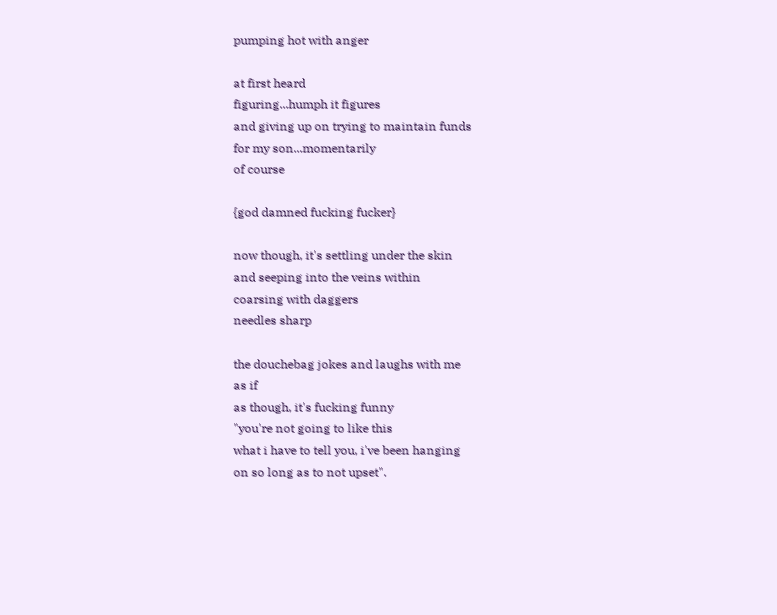pumping hot with anger

at first heard
figuring...humph it figures
and giving up on trying to maintain funds
for my son...momentarily
of course

{god damned fucking fucker}

now though, it's settling under the skin
and seeping into the veins within
coarsing with daggers
needles sharp

the douchebag jokes and laughs with me
as if
as though, it's fucking funny
"you're not going to like this
what i have to tell you, i've been hanging
on so long as to not upset".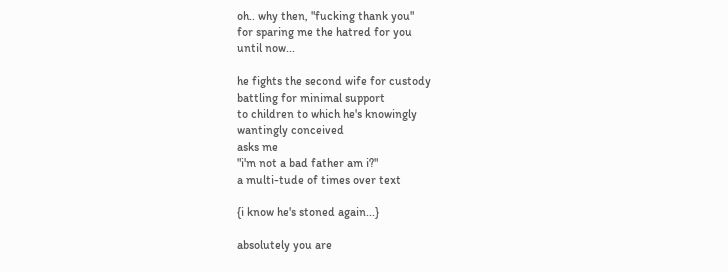oh.. why then, "fucking thank you"
for sparing me the hatred for you
until now...

he fights the second wife for custody
battling for minimal support
to children to which he's knowingly
wantingly conceived
asks me
"i'm not a bad father am i?"
a multi-tude of times over text

{i know he's stoned again...}

absolutely you are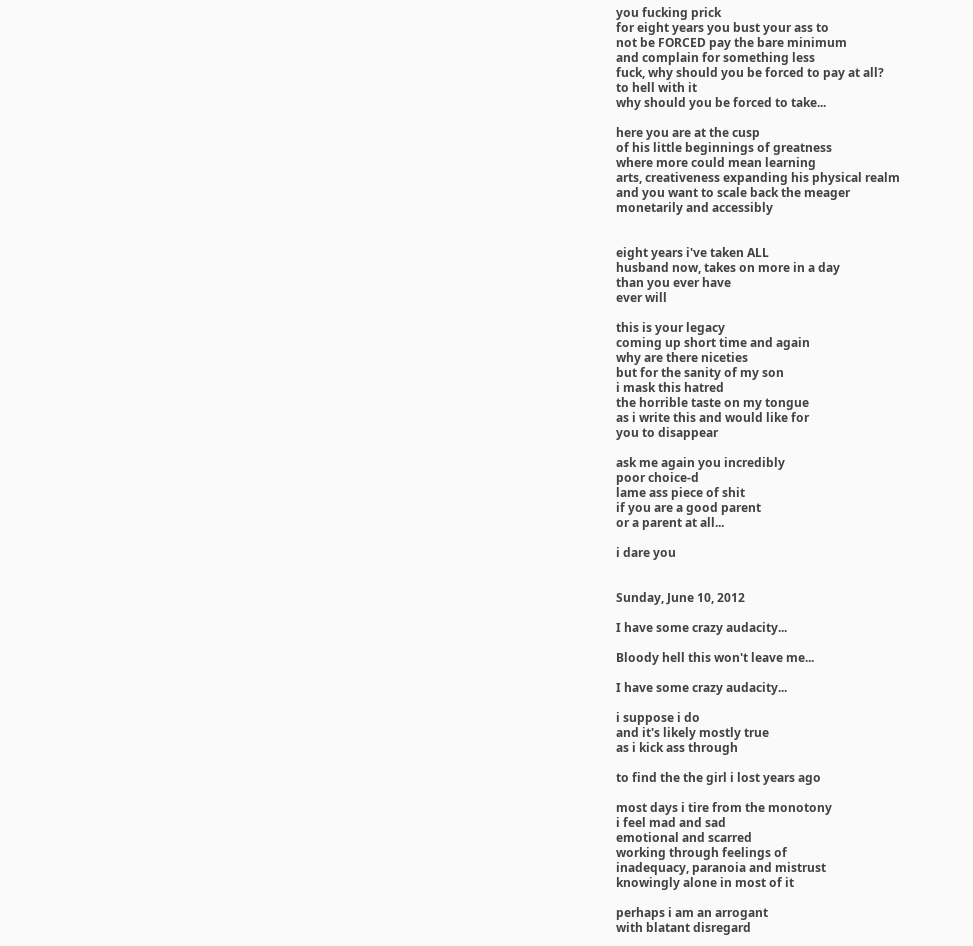you fucking prick
for eight years you bust your ass to
not be FORCED pay the bare minimum
and complain for something less
fuck, why should you be forced to pay at all?
to hell with it
why should you be forced to take...

here you are at the cusp
of his little beginnings of greatness
where more could mean learning
arts, creativeness expanding his physical realm
and you want to scale back the meager
monetarily and accessibly


eight years i've taken ALL
husband now, takes on more in a day
than you ever have
ever will

this is your legacy
coming up short time and again
why are there niceties
but for the sanity of my son
i mask this hatred
the horrible taste on my tongue
as i write this and would like for
you to disappear

ask me again you incredibly
poor choice-d
lame ass piece of shit
if you are a good parent
or a parent at all...

i dare you


Sunday, June 10, 2012

I have some crazy audacity...

Bloody hell this won't leave me...

I have some crazy audacity...

i suppose i do
and it's likely mostly true
as i kick ass through

to find the the girl i lost years ago

most days i tire from the monotony
i feel mad and sad
emotional and scarred
working through feelings of
inadequacy, paranoia and mistrust
knowingly alone in most of it

perhaps i am an arrogant
with blatant disregard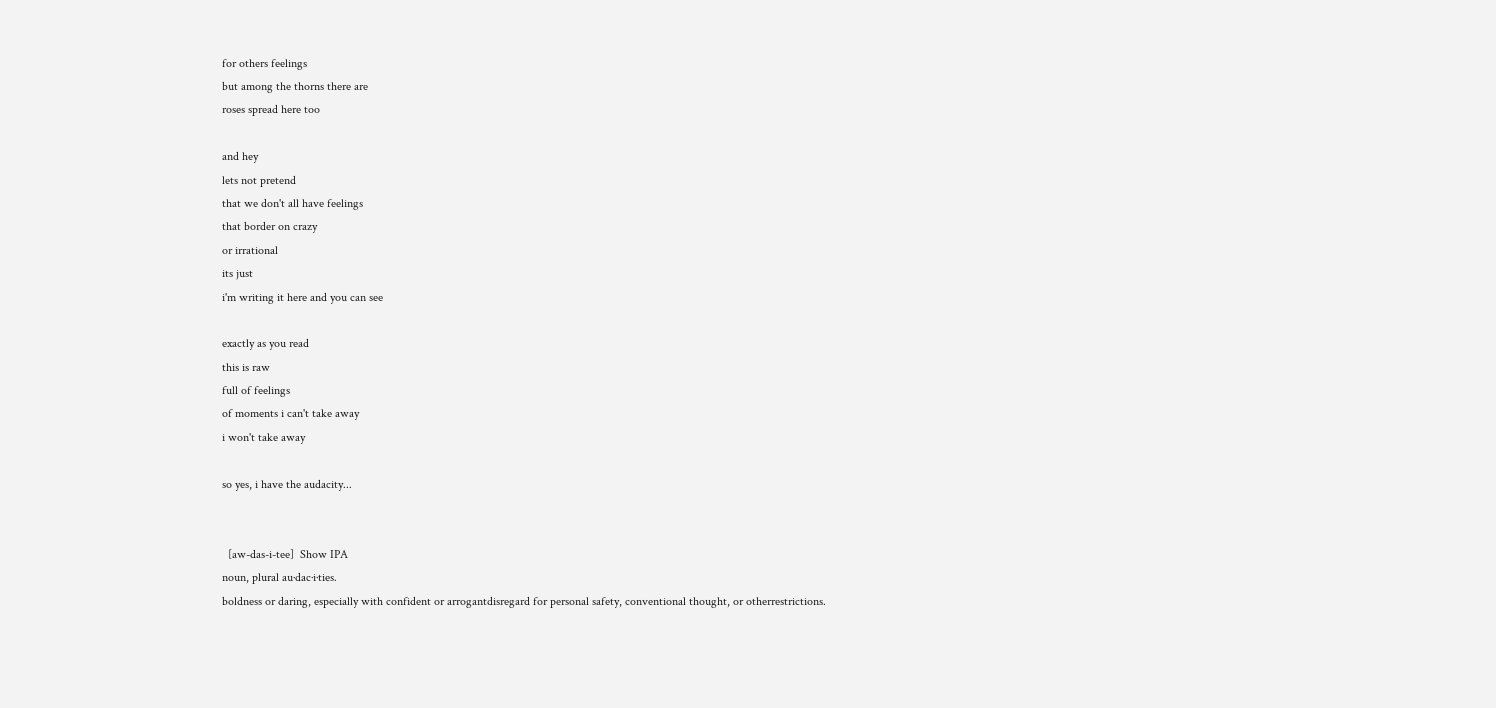for others feelings
but among the thorns there are
roses spread here too

and hey
lets not pretend
that we don't all have feelings
that border on crazy
or irrational
its just
i'm writing it here and you can see

exactly as you read
this is raw
full of feelings
of moments i can't take away
i won't take away

so yes, i have the audacity...


  [aw-das-i-tee]  Show IPA
noun, plural au·dac·i·ties.
boldness or daring, especially with confident or arrogantdisregard for personal safety, conventional thought, or otherrestrictions.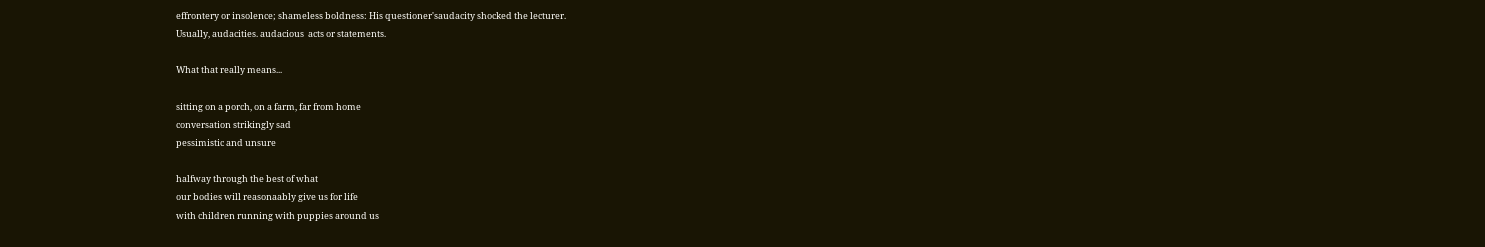effrontery or insolence; shameless boldness: His questioner'saudacity shocked the lecturer.
Usually, audacities. audacious  acts or statements.

What that really means...

sitting on a porch, on a farm, far from home
conversation strikingly sad
pessimistic and unsure

halfway through the best of what
our bodies will reasonaably give us for life
with children running with puppies around us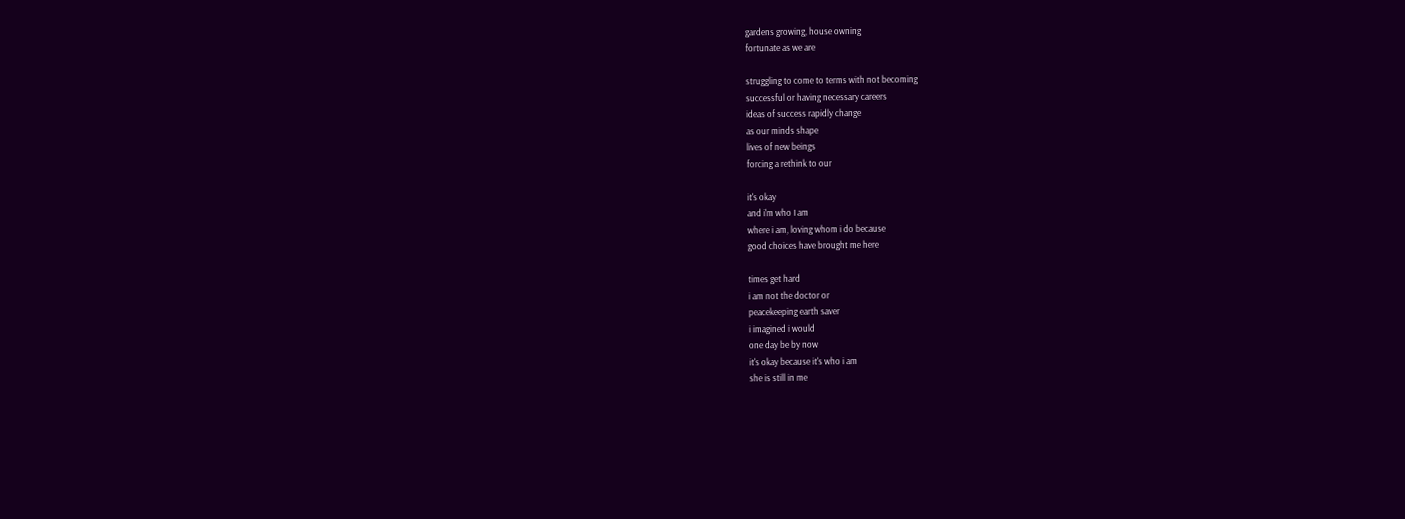gardens growing, house owning
fortunate as we are

struggling to come to terms with not becoming
successful or having necessary careers
ideas of success rapidly change
as our minds shape
lives of new beings
forcing a rethink to our

it's okay
and i'm who I am
where i am, loving whom i do because
good choices have brought me here

times get hard
i am not the doctor or
peacekeeping earth saver
i imagined i would
one day be by now
it's okay because it's who i am
she is still in me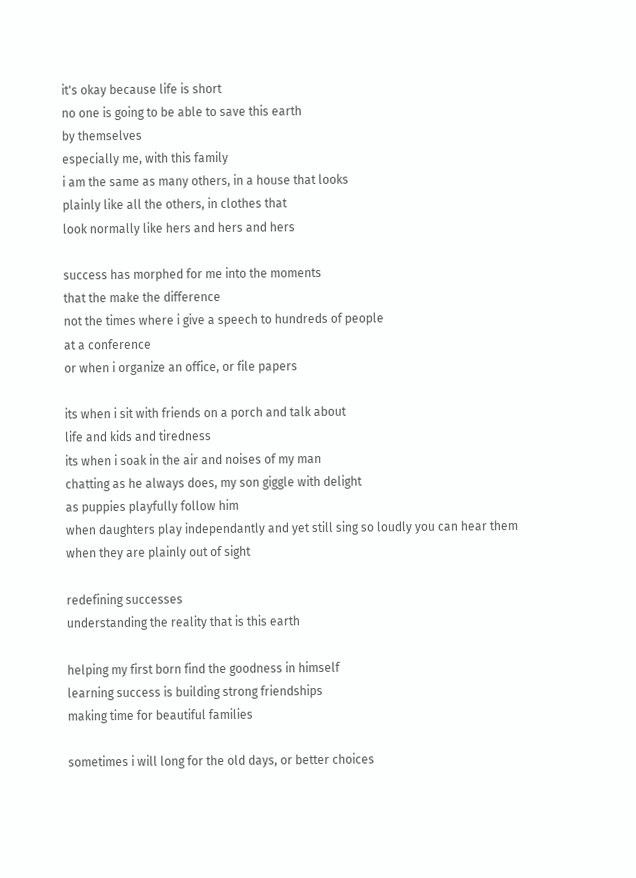it's okay because life is short
no one is going to be able to save this earth
by themselves
especially me, with this family
i am the same as many others, in a house that looks
plainly like all the others, in clothes that
look normally like hers and hers and hers

success has morphed for me into the moments
that the make the difference
not the times where i give a speech to hundreds of people
at a conference
or when i organize an office, or file papers

its when i sit with friends on a porch and talk about
life and kids and tiredness
its when i soak in the air and noises of my man
chatting as he always does, my son giggle with delight
as puppies playfully follow him
when daughters play independantly and yet still sing so loudly you can hear them when they are plainly out of sight

redefining successes
understanding the reality that is this earth

helping my first born find the goodness in himself
learning success is building strong friendships
making time for beautiful families

sometimes i will long for the old days, or better choices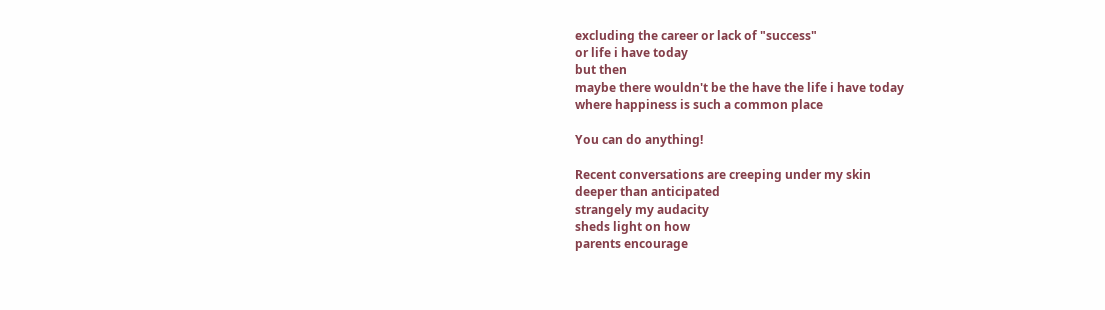excluding the career or lack of "success"
or life i have today
but then
maybe there wouldn't be the have the life i have today
where happiness is such a common place

You can do anything!

Recent conversations are creeping under my skin
deeper than anticipated
strangely my audacity
sheds light on how
parents encourage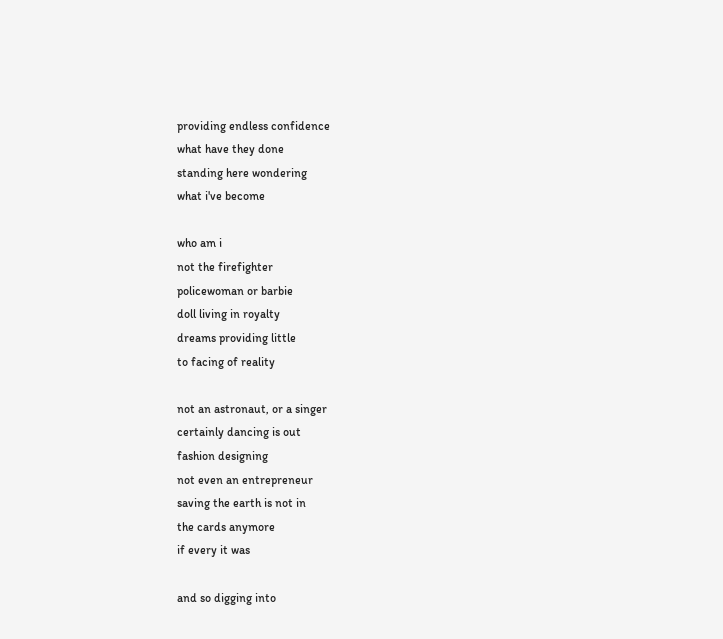providing endless confidence
what have they done
standing here wondering
what i've become

who am i
not the firefighter
policewoman or barbie
doll living in royalty
dreams providing little
to facing of reality

not an astronaut, or a singer
certainly dancing is out
fashion designing
not even an entrepreneur
saving the earth is not in
the cards anymore
if every it was

and so digging into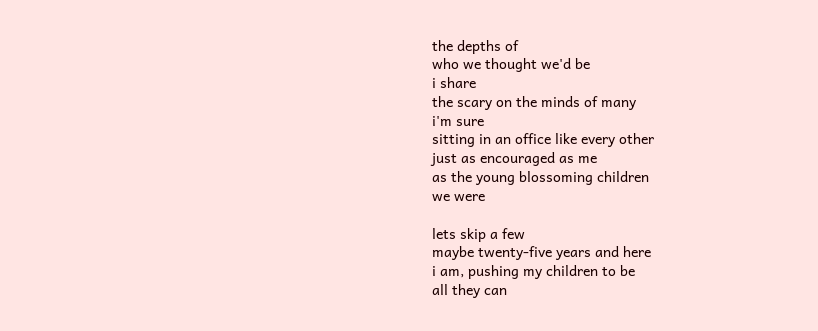the depths of
who we thought we'd be
i share
the scary on the minds of many
i'm sure
sitting in an office like every other
just as encouraged as me
as the young blossoming children
we were

lets skip a few
maybe twenty-five years and here
i am, pushing my children to be
all they can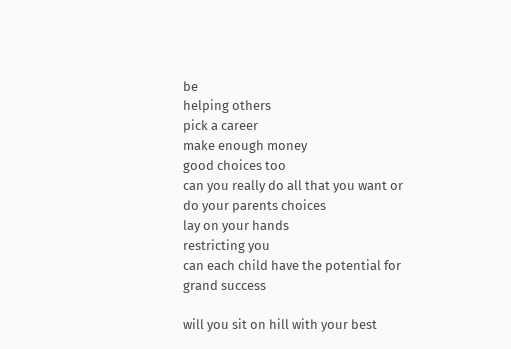be
helping others
pick a career
make enough money
good choices too
can you really do all that you want or
do your parents choices
lay on your hands
restricting you
can each child have the potential for
grand success

will you sit on hill with your best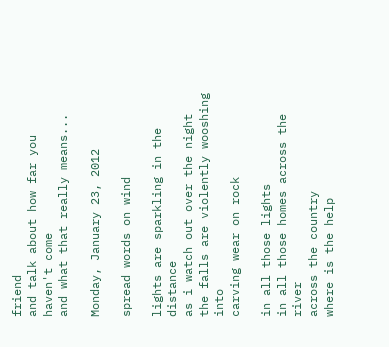friend
and talk about how far you haven't come
and what that really means...

Monday, January 23, 2012

spread words on wind

lights are sparkling in the distance
as i watch out over the night
the falls are violently wooshing into
carving wear on rock

in all those lights
in all those homes across the river
across the country
where is the help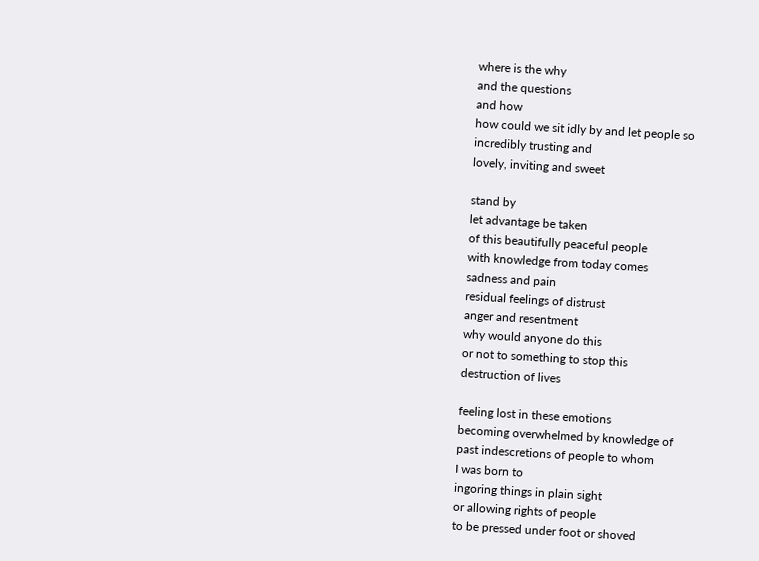where is the why
and the questions
and how
how could we sit idly by and let people so
incredibly trusting and
lovely, inviting and sweet

stand by
let advantage be taken
of this beautifully peaceful people
with knowledge from today comes
sadness and pain
residual feelings of distrust
anger and resentment
why would anyone do this
or not to something to stop this
destruction of lives

feeling lost in these emotions
becoming overwhelmed by knowledge of
past indescretions of people to whom
I was born to
ingoring things in plain sight
or allowing rights of people
to be pressed under foot or shoved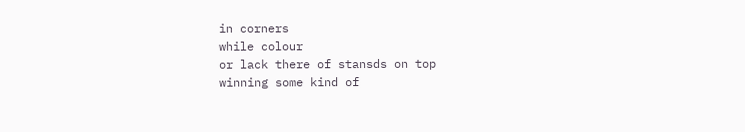in corners
while colour
or lack there of stansds on top
winning some kind of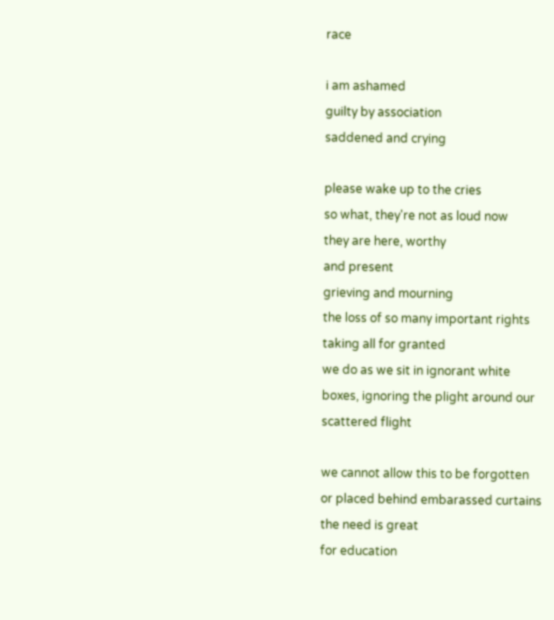race

i am ashamed
guilty by association
saddened and crying

please wake up to the cries
so what, they're not as loud now
they are here, worthy
and present
grieving and mourning
the loss of so many important rights
taking all for granted
we do as we sit in ignorant white
boxes, ignoring the plight around our
scattered flight

we cannot allow this to be forgotten
or placed behind embarassed curtains
the need is great
for education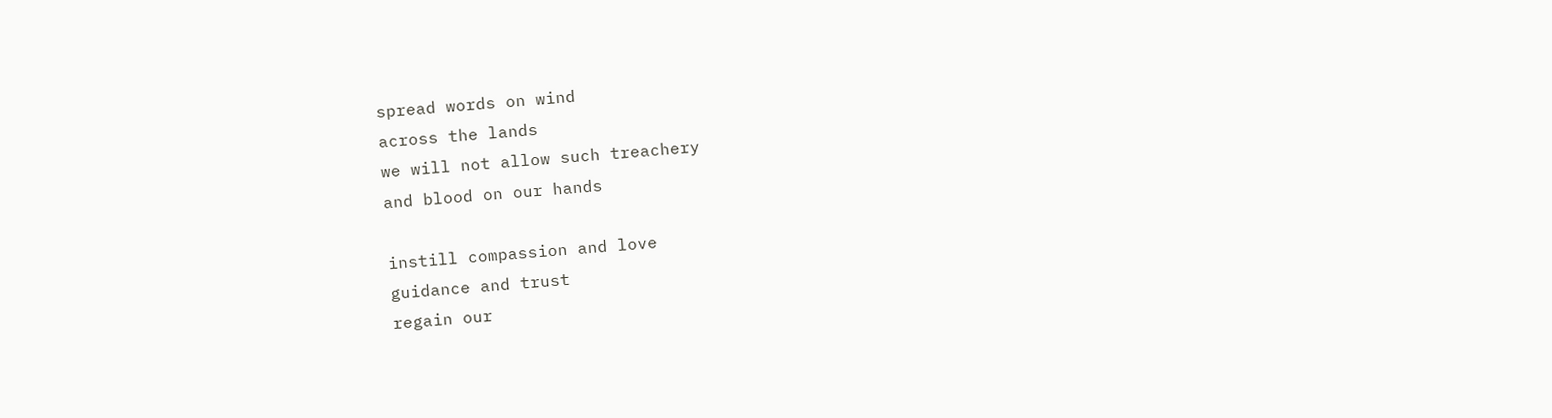spread words on wind
across the lands
we will not allow such treachery
and blood on our hands

instill compassion and love
guidance and trust
regain our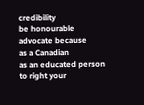credibility
be honourable
advocate because
as a Canadian
as an educated person
to right your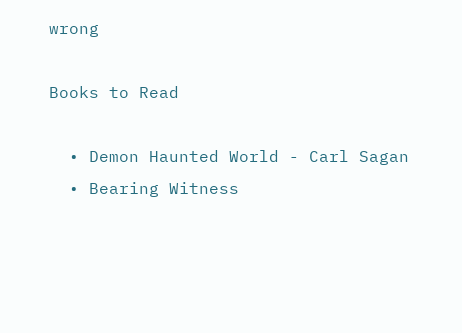wrong

Books to Read

  • Demon Haunted World - Carl Sagan
  • Bearing Witness